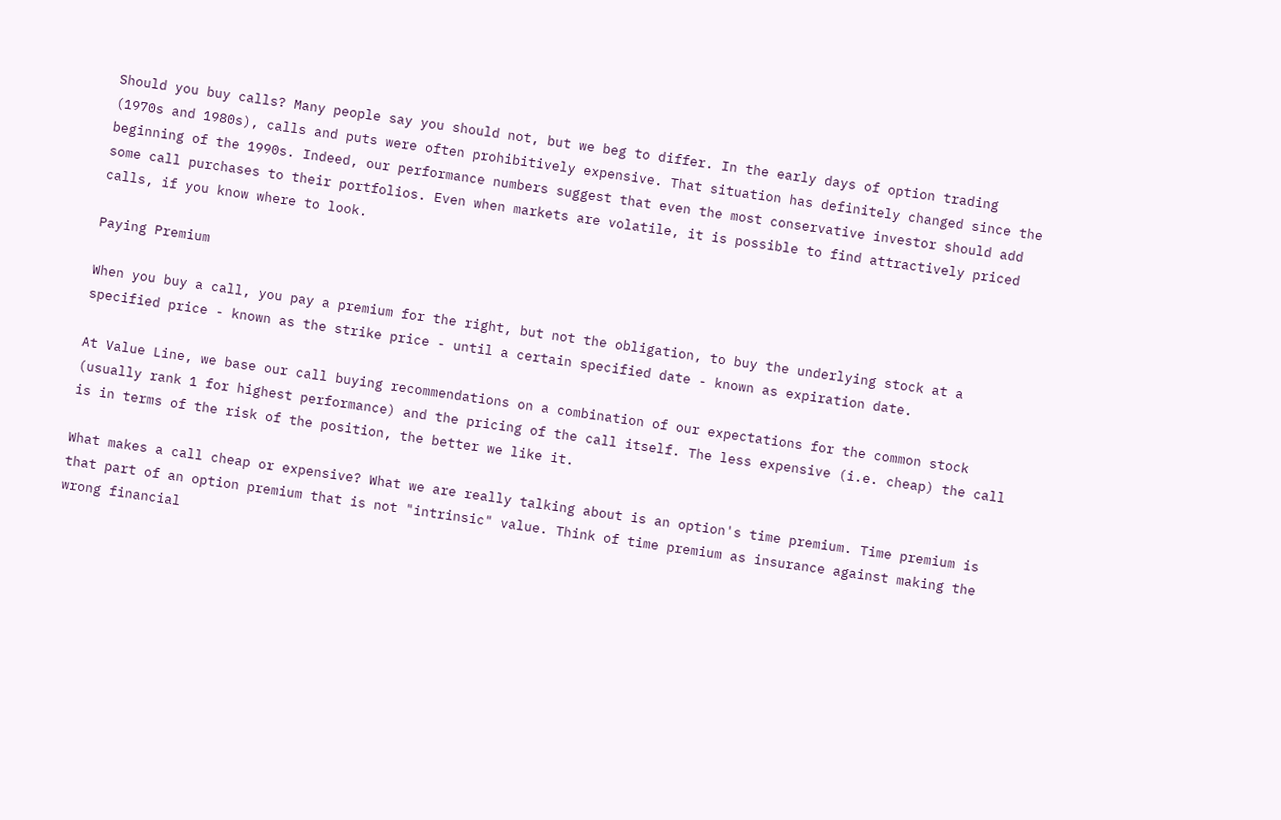Should you buy calls? Many people say you should not, but we beg to differ. In the early days of option trading (1970s and 1980s), calls and puts were often prohibitively expensive. That situation has definitely changed since the beginning of the 1990s. Indeed, our performance numbers suggest that even the most conservative investor should add some call purchases to their portfolios. Even when markets are volatile, it is possible to find attractively priced calls, if you know where to look.

Paying Premium

When you buy a call, you pay a premium for the right, but not the obligation, to buy the underlying stock at a specified price - known as the strike price - until a certain specified date - known as expiration date.

At Value Line, we base our call buying recommendations on a combination of our expectations for the common stock (usually rank 1 for highest performance) and the pricing of the call itself. The less expensive (i.e. cheap) the call is in terms of the risk of the position, the better we like it.

What makes a call cheap or expensive? What we are really talking about is an option's time premium. Time premium is that part of an option premium that is not "intrinsic" value. Think of time premium as insurance against making the wrong financial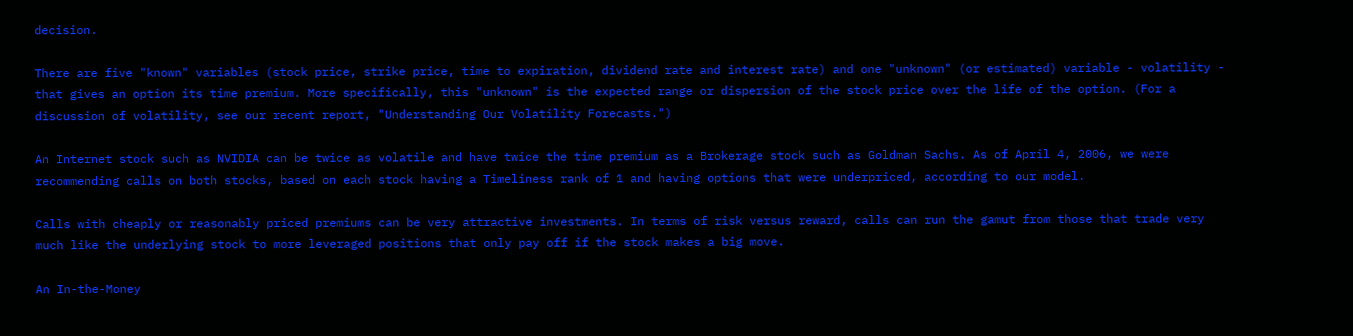decision.

There are five "known" variables (stock price, strike price, time to expiration, dividend rate and interest rate) and one "unknown" (or estimated) variable - volatility - that gives an option its time premium. More specifically, this "unknown" is the expected range or dispersion of the stock price over the life of the option. (For a discussion of volatility, see our recent report, "Understanding Our Volatility Forecasts.")

An Internet stock such as NVIDIA can be twice as volatile and have twice the time premium as a Brokerage stock such as Goldman Sachs. As of April 4, 2006, we were recommending calls on both stocks, based on each stock having a Timeliness rank of 1 and having options that were underpriced, according to our model.

Calls with cheaply or reasonably priced premiums can be very attractive investments. In terms of risk versus reward, calls can run the gamut from those that trade very much like the underlying stock to more leveraged positions that only pay off if the stock makes a big move.

An In-the-Money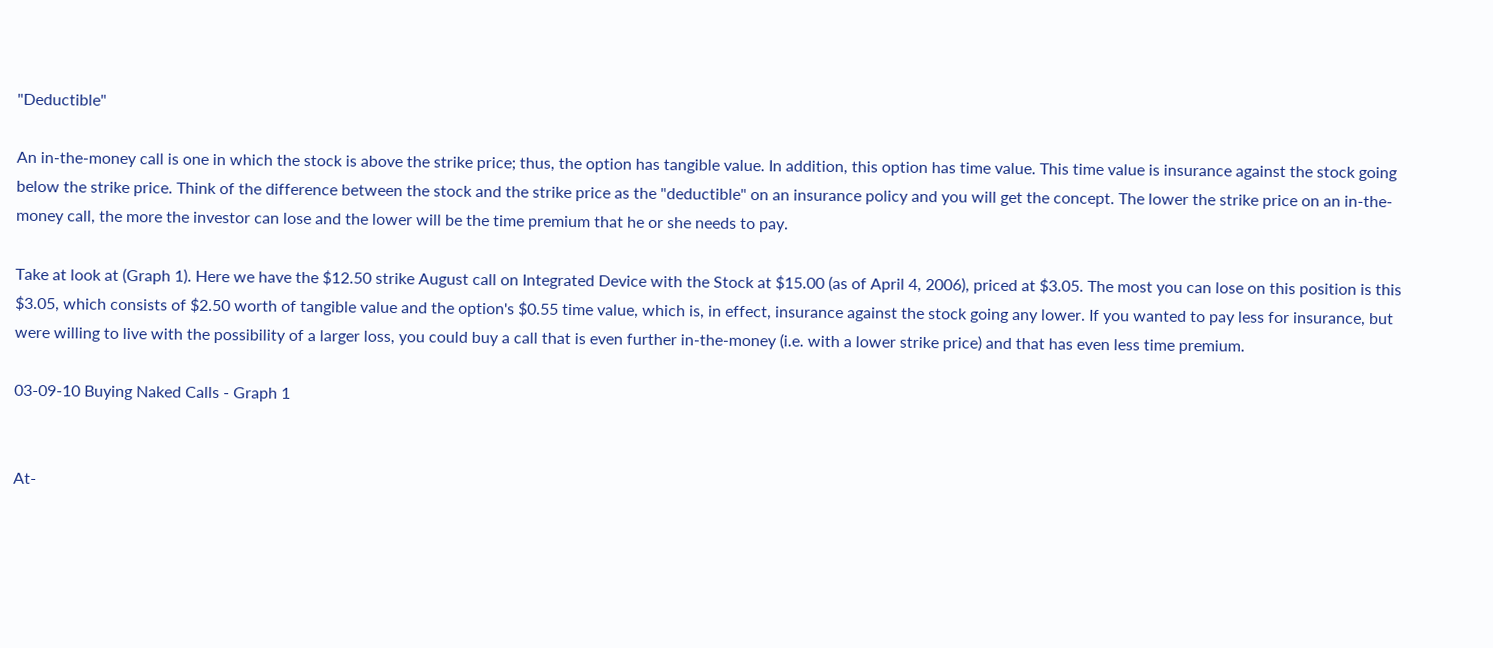"Deductible"

An in-the-money call is one in which the stock is above the strike price; thus, the option has tangible value. In addition, this option has time value. This time value is insurance against the stock going below the strike price. Think of the difference between the stock and the strike price as the "deductible" on an insurance policy and you will get the concept. The lower the strike price on an in-the-money call, the more the investor can lose and the lower will be the time premium that he or she needs to pay.

Take at look at (Graph 1). Here we have the $12.50 strike August call on Integrated Device with the Stock at $15.00 (as of April 4, 2006), priced at $3.05. The most you can lose on this position is this $3.05, which consists of $2.50 worth of tangible value and the option's $0.55 time value, which is, in effect, insurance against the stock going any lower. If you wanted to pay less for insurance, but were willing to live with the possibility of a larger loss, you could buy a call that is even further in-the-money (i.e. with a lower strike price) and that has even less time premium.

03-09-10 Buying Naked Calls - Graph 1


At-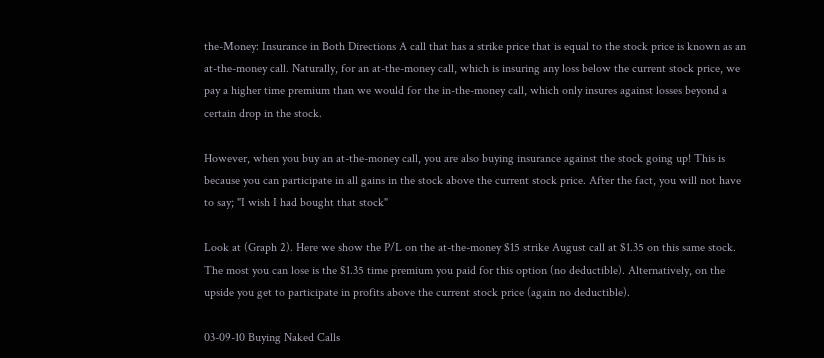the-Money: Insurance in Both Directions A call that has a strike price that is equal to the stock price is known as an at-the-money call. Naturally, for an at-the-money call, which is insuring any loss below the current stock price, we pay a higher time premium than we would for the in-the-money call, which only insures against losses beyond a certain drop in the stock.

However, when you buy an at-the-money call, you are also buying insurance against the stock going up! This is because you can participate in all gains in the stock above the current stock price. After the fact, you will not have to say; "I wish I had bought that stock"

Look at (Graph 2). Here we show the P/L on the at-the-money $15 strike August call at $1.35 on this same stock. The most you can lose is the $1.35 time premium you paid for this option (no deductible). Alternatively, on the upside you get to participate in profits above the current stock price (again no deductible).

03-09-10 Buying Naked Calls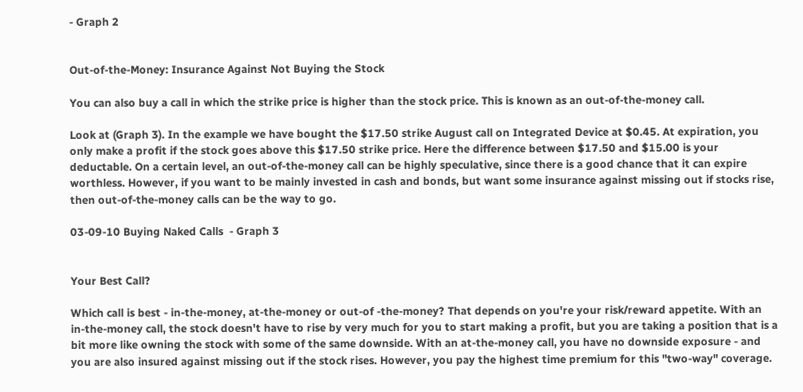- Graph 2


Out-of-the-Money: Insurance Against Not Buying the Stock

You can also buy a call in which the strike price is higher than the stock price. This is known as an out-of-the-money call.

Look at (Graph 3). In the example we have bought the $17.50 strike August call on Integrated Device at $0.45. At expiration, you only make a profit if the stock goes above this $17.50 strike price. Here the difference between $17.50 and $15.00 is your deductable. On a certain level, an out-of-the-money call can be highly speculative, since there is a good chance that it can expire worthless. However, if you want to be mainly invested in cash and bonds, but want some insurance against missing out if stocks rise, then out-of-the-money calls can be the way to go.

03-09-10 Buying Naked Calls  - Graph 3


Your Best Call?

Which call is best - in-the-money, at-the-money or out-of -the-money? That depends on you're your risk/reward appetite. With an in-the-money call, the stock doesn't have to rise by very much for you to start making a profit, but you are taking a position that is a bit more like owning the stock with some of the same downside. With an at-the-money call, you have no downside exposure - and you are also insured against missing out if the stock rises. However, you pay the highest time premium for this "two-way" coverage.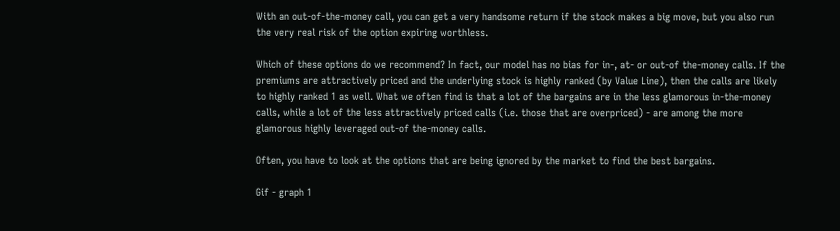With an out-of-the-money call, you can get a very handsome return if the stock makes a big move, but you also run the very real risk of the option expiring worthless.

Which of these options do we recommend? In fact, our model has no bias for in-, at- or out-of the-money calls. If the premiums are attractively priced and the underlying stock is highly ranked (by Value Line), then the calls are likely to highly ranked 1 as well. What we often find is that a lot of the bargains are in the less glamorous in-the-money calls, while a lot of the less attractively priced calls (i.e. those that are overpriced) - are among the more glamorous highly leveraged out-of the-money calls.

Often, you have to look at the options that are being ignored by the market to find the best bargains.

Gif - graph 1